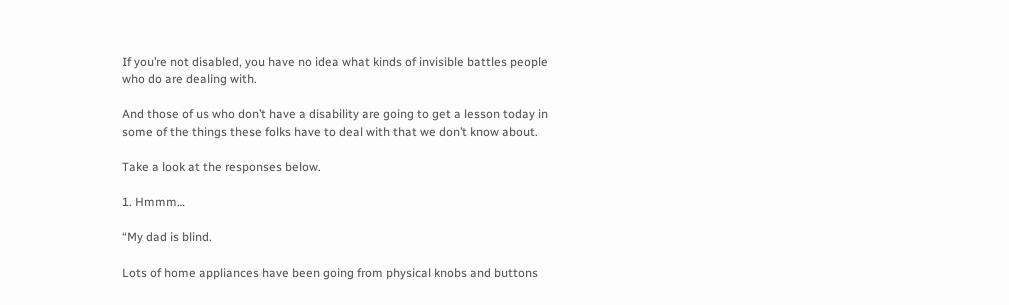If you’re not disabled, you have no idea what kinds of invisible battles people who do are dealing with.

And those of us who don’t have a disability are going to get a lesson today in some of the things these folks have to deal with that we don’t know about.

Take a look at the responses below.

1. Hmmm…

“My dad is blind.

Lots of home appliances have been going from physical knobs and buttons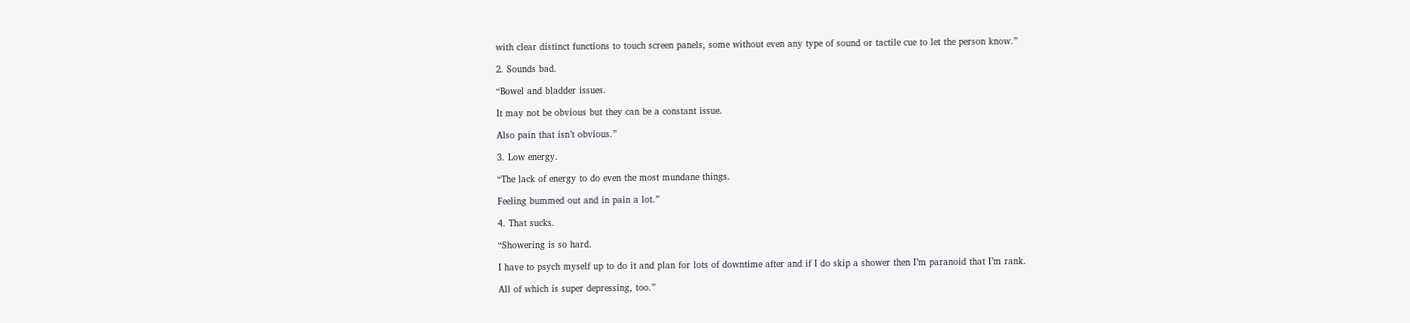with clear distinct functions to touch screen panels, some without even any type of sound or tactile cue to let the person know.”

2. Sounds bad.

“Bowel and bladder issues.

It may not be obvious but they can be a constant issue.

Also pain that isn’t obvious.”

3. Low energy.

“The lack of energy to do even the most mundane things.

Feeling bummed out and in pain a lot.”

4. That sucks.

“Showering is so hard.

I have to psych myself up to do it and plan for lots of downtime after and if I do skip a shower then I’m paranoid that I’m rank.

All of which is super depressing, too.”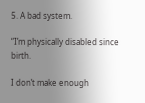5. A bad system.

“I’m physically disabled since birth.

I don’t make enough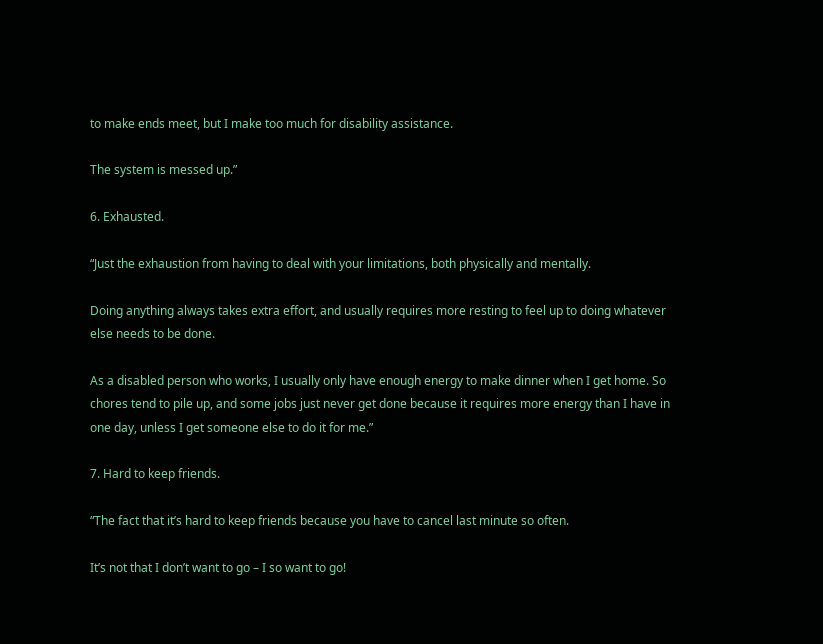to make ends meet, but I make too much for disability assistance.

The system is messed up.”

6. Exhausted.

“Just the exhaustion from having to deal with your limitations, both physically and mentally.

Doing anything always takes extra effort, and usually requires more resting to feel up to doing whatever else needs to be done.

As a disabled person who works, I usually only have enough energy to make dinner when I get home. So chores tend to pile up, and some jobs just never get done because it requires more energy than I have in one day, unless I get someone else to do it for me.”

7. Hard to keep friends.

“The fact that it’s hard to keep friends because you have to cancel last minute so often.

It’s not that I don’t want to go – I so want to go!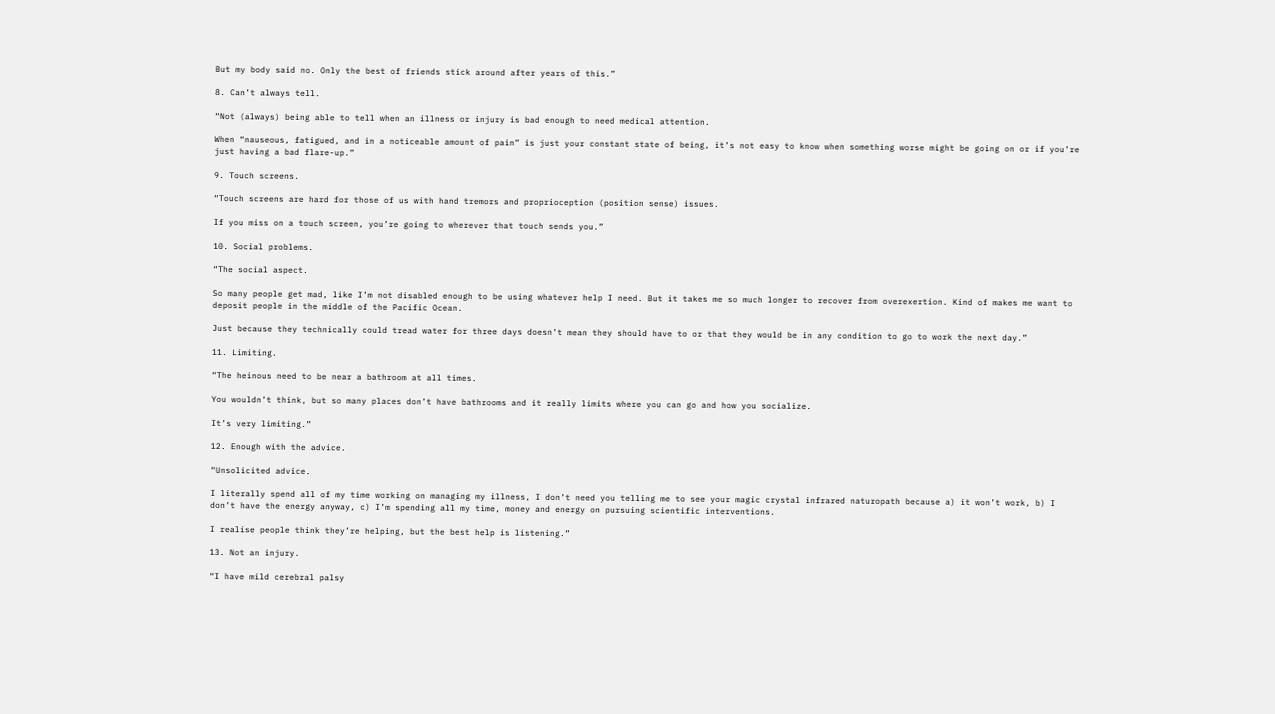But my body said no. Only the best of friends stick around after years of this.”

8. Can’t always tell.

“Not (always) being able to tell when an illness or injury is bad enough to need medical attention.

When “nauseous, fatigued, and in a noticeable amount of pain” is just your constant state of being, it’s not easy to know when something worse might be going on or if you’re just having a bad flare-up.”

9. Touch screens.

“Touch screens are hard for those of us with hand tremors and proprioception (position sense) issues.

If you miss on a touch screen, you’re going to wherever that touch sends you.”

10. Social problems.

“The social aspect.

So many people get mad, like I’m not disabled enough to be using whatever help I need. But it takes me so much longer to recover from overexertion. Kind of makes me want to deposit people in the middle of the Pacific Ocean.

Just because they technically could tread water for three days doesn’t mean they should have to or that they would be in any condition to go to work the next day.”

11. Limiting.

“The heinous need to be near a bathroom at all times.

You wouldn’t think, but so many places don’t have bathrooms and it really limits where you can go and how you socialize.

It’s very limiting.”

12. Enough with the advice.

“Unsolicited advice.

I literally spend all of my time working on managing my illness, I don’t need you telling me to see your magic crystal infrared naturopath because a) it won’t work, b) I don’t have the energy anyway, c) I’m spending all my time, money and energy on pursuing scientific interventions.

I realise people think they’re helping, but the best help is listening.”

13. Not an injury.

“I have mild cerebral palsy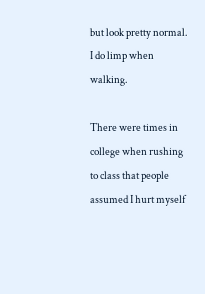but look pretty normal. I do limp when walking.

There were times in college when rushing to class that people assumed I hurt myself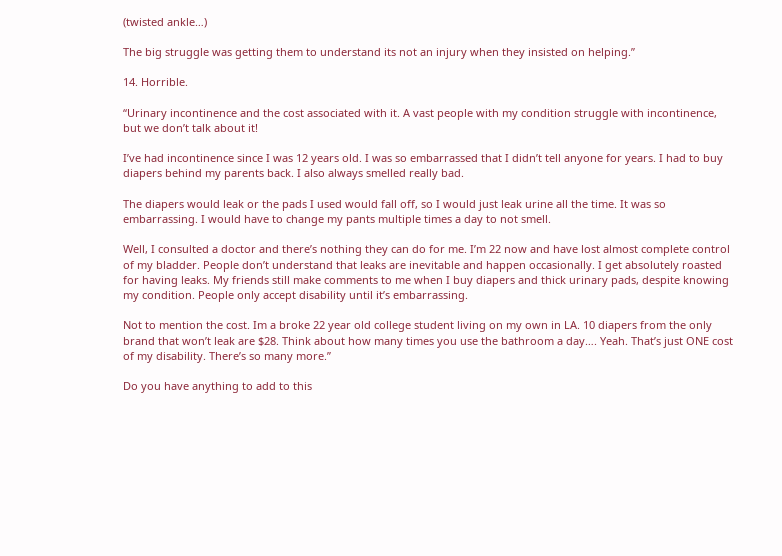(twisted ankle…)

The big struggle was getting them to understand its not an injury when they insisted on helping.”

14. Horrible.

“Urinary incontinence and the cost associated with it. A vast people with my condition struggle with incontinence, but we don’t talk about it!

I’ve had incontinence since I was 12 years old. I was so embarrassed that I didn’t tell anyone for years. I had to buy diapers behind my parents back. I also always smelled really bad.

The diapers would leak or the pads I used would fall off, so I would just leak urine all the time. It was so embarrassing. I would have to change my pants multiple times a day to not smell.

Well, I consulted a doctor and there’s nothing they can do for me. I’m 22 now and have lost almost complete control of my bladder. People don’t understand that leaks are inevitable and happen occasionally. I get absolutely roasted for having leaks. My friends still make comments to me when I buy diapers and thick urinary pads, despite knowing my condition. People only accept disability until it’s embarrassing.

Not to mention the cost. Im a broke 22 year old college student living on my own in LA. 10 diapers from the only brand that won’t leak are $28. Think about how many times you use the bathroom a day…. Yeah. That’s just ONE cost of my disability. There’s so many more.”

Do you have anything to add to this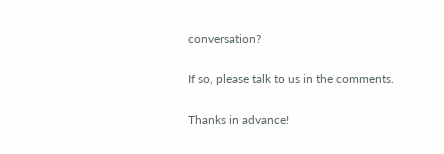conversation?

If so, please talk to us in the comments.

Thanks in advance!